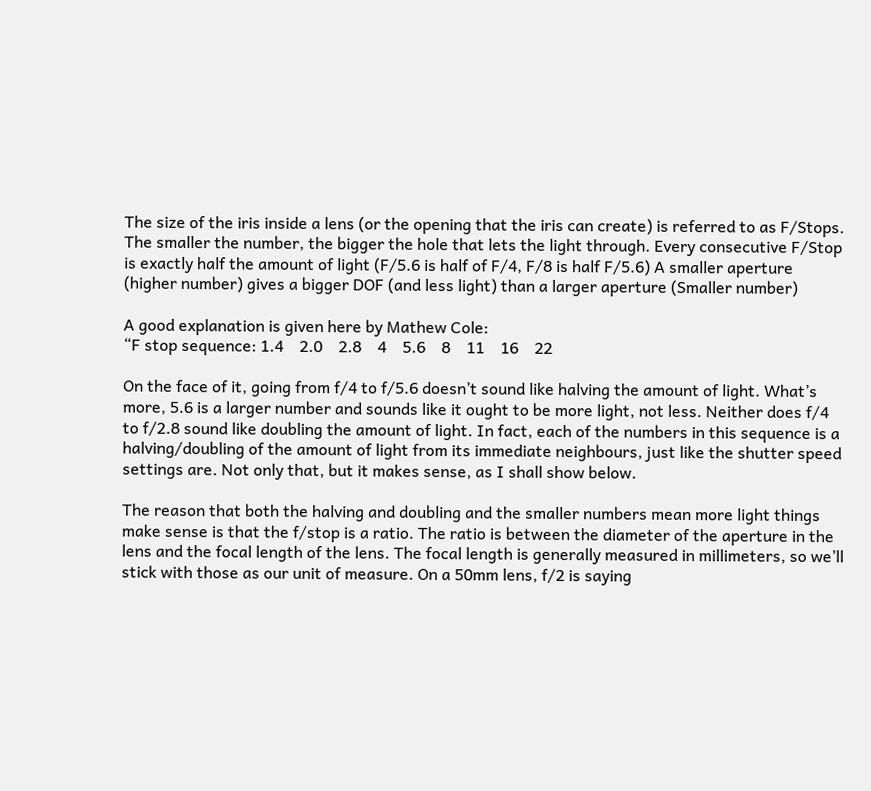The size of the iris inside a lens (or the opening that the iris can create) is referred to as F/Stops. The smaller the number, the bigger the hole that lets the light through. Every consecutive F/Stop is exactly half the amount of light (F/5.6 is half of F/4, F/8 is half F/5.6) A smaller aperture (higher number) gives a bigger DOF (and less light) than a larger aperture (Smaller number)

A good explanation is given here by Mathew Cole:
“F stop sequence: 1.4    2.0    2.8    4    5.6    8    11    16    22

On the face of it, going from f/4 to f/5.6 doesn’t sound like halving the amount of light. What’s more, 5.6 is a larger number and sounds like it ought to be more light, not less. Neither does f/4 to f/2.8 sound like doubling the amount of light. In fact, each of the numbers in this sequence is a halving/doubling of the amount of light from its immediate neighbours, just like the shutter speed settings are. Not only that, but it makes sense, as I shall show below.

The reason that both the halving and doubling and the smaller numbers mean more light things make sense is that the f/stop is a ratio. The ratio is between the diameter of the aperture in the lens and the focal length of the lens. The focal length is generally measured in millimeters, so we’ll stick with those as our unit of measure. On a 50mm lens, f/2 is saying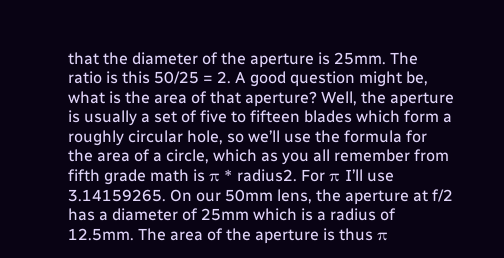that the diameter of the aperture is 25mm. The ratio is this 50/25 = 2. A good question might be, what is the area of that aperture? Well, the aperture is usually a set of five to fifteen blades which form a roughly circular hole, so we’ll use the formula for the area of a circle, which as you all remember from fifth grade math is π * radius2. For π I’ll use 3.14159265. On our 50mm lens, the aperture at f/2 has a diameter of 25mm which is a radius of 12.5mm. The area of the aperture is thus π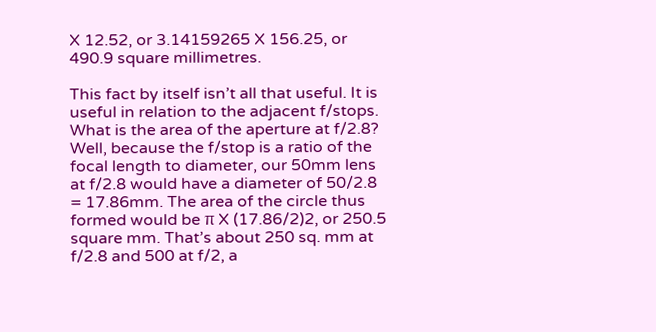X 12.52, or 3.14159265 X 156.25, or 490.9 square millimetres.

This fact by itself isn’t all that useful. It is useful in relation to the adjacent f/stops. What is the area of the aperture at f/2.8? Well, because the f/stop is a ratio of the focal length to diameter, our 50mm lens at f/2.8 would have a diameter of 50/2.8 = 17.86mm. The area of the circle thus formed would be π X (17.86/2)2, or 250.5 square mm. That’s about 250 sq. mm at f/2.8 and 500 at f/2, a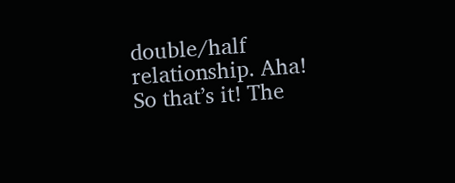double/half relationship. Aha! So that’s it! The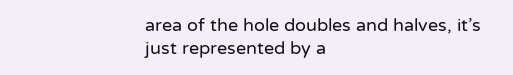area of the hole doubles and halves, it’s just represented by a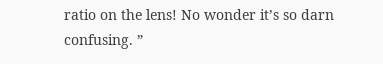ratio on the lens! No wonder it’s so darn confusing. ”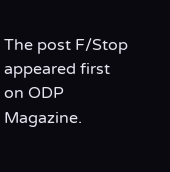The post F/Stop appeared first on ODP Magazine.